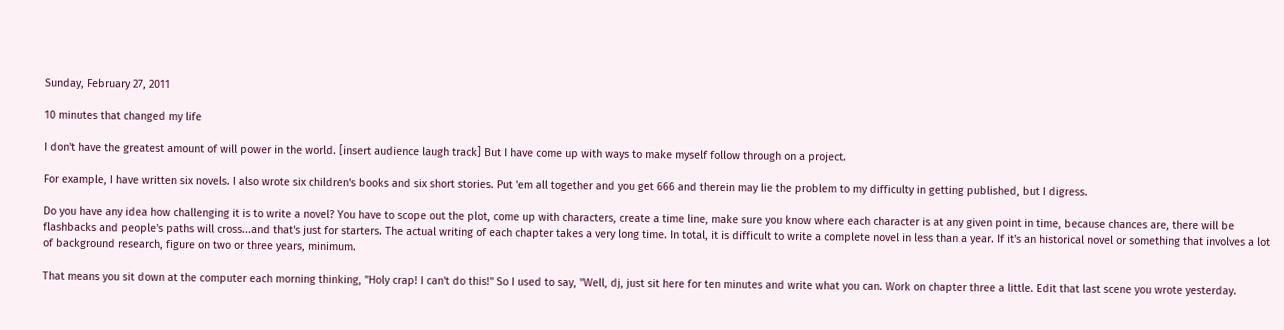Sunday, February 27, 2011

10 minutes that changed my life

I don't have the greatest amount of will power in the world. [insert audience laugh track] But I have come up with ways to make myself follow through on a project.

For example, I have written six novels. I also wrote six children's books and six short stories. Put 'em all together and you get 666 and therein may lie the problem to my difficulty in getting published, but I digress.

Do you have any idea how challenging it is to write a novel? You have to scope out the plot, come up with characters, create a time line, make sure you know where each character is at any given point in time, because chances are, there will be flashbacks and people's paths will cross...and that's just for starters. The actual writing of each chapter takes a very long time. In total, it is difficult to write a complete novel in less than a year. If it's an historical novel or something that involves a lot of background research, figure on two or three years, minimum.

That means you sit down at the computer each morning thinking, "Holy crap! I can't do this!" So I used to say, "Well, dj, just sit here for ten minutes and write what you can. Work on chapter three a little. Edit that last scene you wrote yesterday.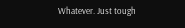Whatever. Just tough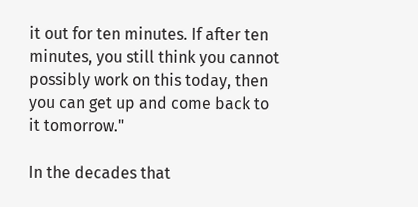it out for ten minutes. If after ten minutes, you still think you cannot possibly work on this today, then you can get up and come back to it tomorrow."

In the decades that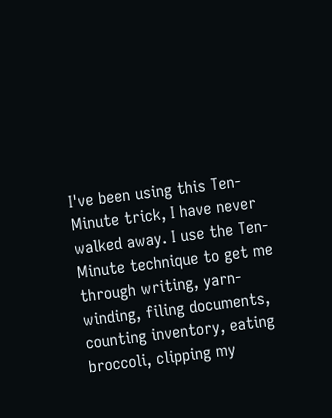I've been using this Ten-Minute trick, I have never walked away. I use the Ten-Minute technique to get me through writing, yarn-winding, filing documents, counting inventory, eating broccoli, clipping my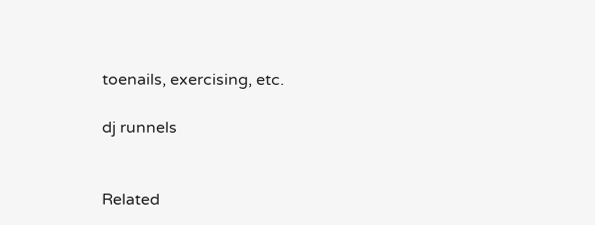toenails, exercising, etc.

dj runnels


Related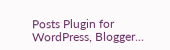Posts Plugin for WordPress, Blogger...